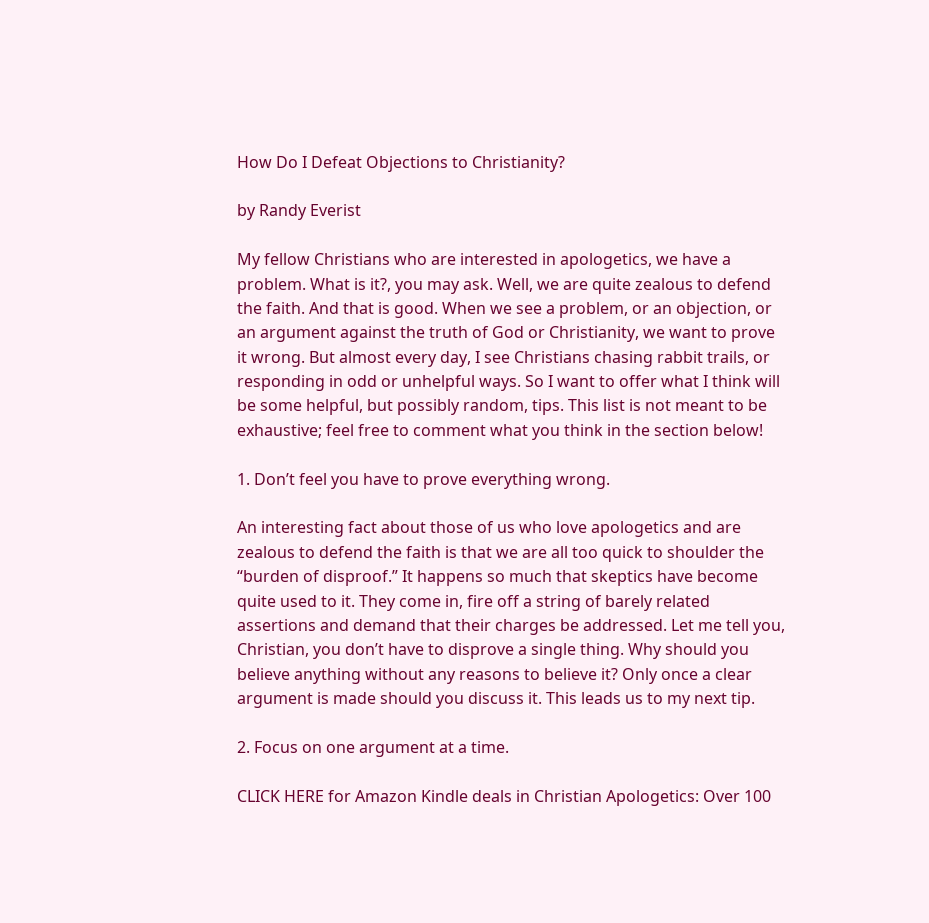How Do I Defeat Objections to Christianity?

by Randy Everist

My fellow Christians who are interested in apologetics, we have a problem. What is it?, you may ask. Well, we are quite zealous to defend the faith. And that is good. When we see a problem, or an objection, or an argument against the truth of God or Christianity, we want to prove it wrong. But almost every day, I see Christians chasing rabbit trails, or responding in odd or unhelpful ways. So I want to offer what I think will be some helpful, but possibly random, tips. This list is not meant to be exhaustive; feel free to comment what you think in the section below!

1. Don’t feel you have to prove everything wrong.

An interesting fact about those of us who love apologetics and are zealous to defend the faith is that we are all too quick to shoulder the “burden of disproof.” It happens so much that skeptics have become quite used to it. They come in, fire off a string of barely related assertions and demand that their charges be addressed. Let me tell you, Christian, you don’t have to disprove a single thing. Why should you believe anything without any reasons to believe it? Only once a clear argument is made should you discuss it. This leads us to my next tip.

2. Focus on one argument at a time.

CLICK HERE for Amazon Kindle deals in Christian Apologetics: Over 100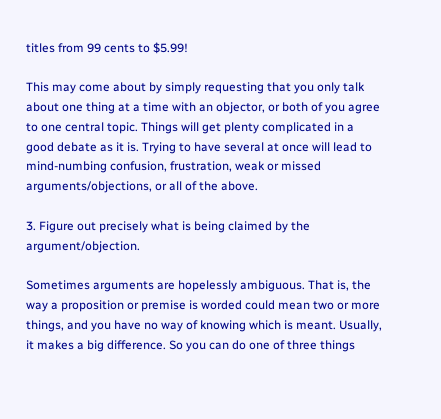titles from 99 cents to $5.99!

This may come about by simply requesting that you only talk about one thing at a time with an objector, or both of you agree to one central topic. Things will get plenty complicated in a good debate as it is. Trying to have several at once will lead to mind-numbing confusion, frustration, weak or missed arguments/objections, or all of the above.

3. Figure out precisely what is being claimed by the argument/objection.

Sometimes arguments are hopelessly ambiguous. That is, the way a proposition or premise is worded could mean two or more things, and you have no way of knowing which is meant. Usually, it makes a big difference. So you can do one of three things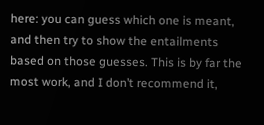here: you can guess which one is meant, and then try to show the entailments based on those guesses. This is by far the most work, and I don’t recommend it,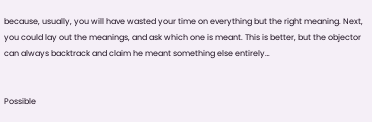because, usually, you will have wasted your time on everything but the right meaning. Next, you could lay out the meanings, and ask which one is meant. This is better, but the objector can always backtrack and claim he meant something else entirely…


Possible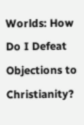Worlds: How Do I Defeat Objections to Christianity?